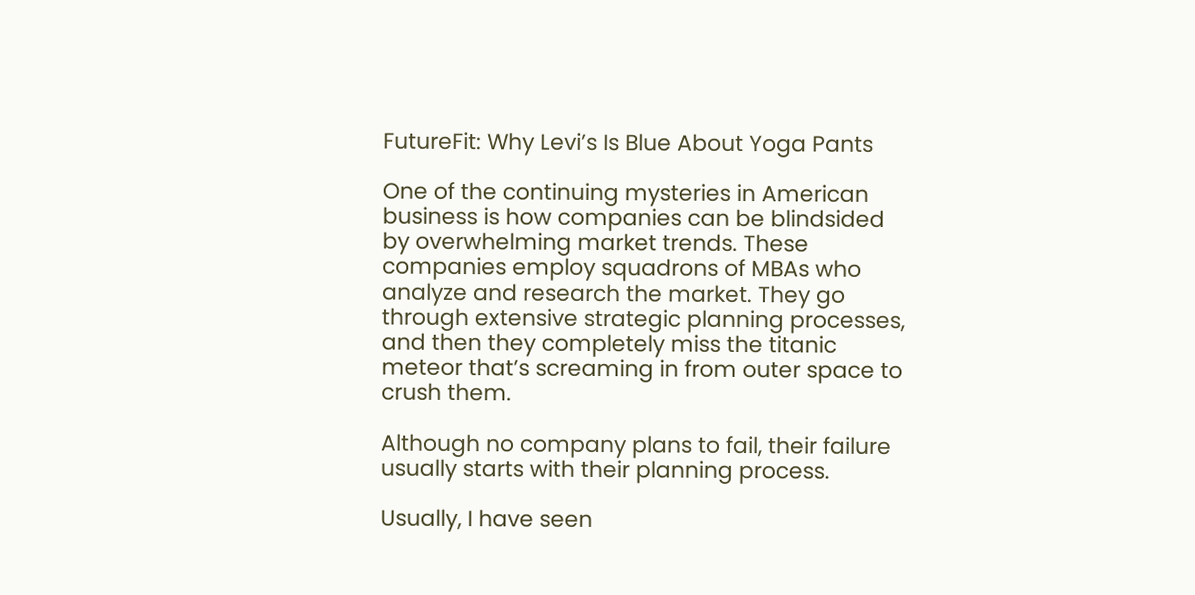FutureFit: Why Levi’s Is Blue About Yoga Pants

One of the continuing mysteries in American business is how companies can be blindsided by overwhelming market trends. These companies employ squadrons of MBAs who analyze and research the market. They go through extensive strategic planning processes, and then they completely miss the titanic meteor that’s screaming in from outer space to crush them.

Although no company plans to fail, their failure usually starts with their planning process.

Usually, I have seen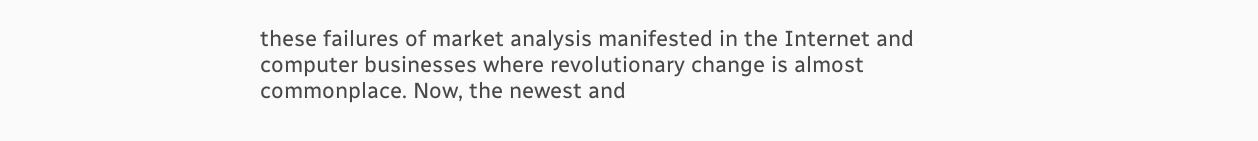these failures of market analysis manifested in the Internet and computer businesses where revolutionary change is almost commonplace. Now, the newest and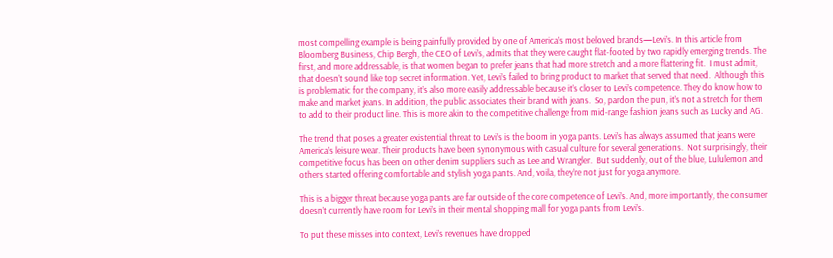most compelling example is being painfully provided by one of America’s most beloved brands—Levi’s. In this article from Bloomberg Business, Chip Bergh, the CEO of Levi’s, admits that they were caught flat-footed by two rapidly emerging trends. The first, and more addressable, is that women began to prefer jeans that had more stretch and a more flattering fit.  I must admit, that doesn’t sound like top secret information. Yet, Levi’s failed to bring product to market that served that need.  Although this is problematic for the company, it’s also more easily addressable because it’s closer to Levi’s competence. They do know how to make and market jeans. In addition, the public associates their brand with jeans.  So, pardon the pun, it’s not a stretch for them to add to their product line. This is more akin to the competitive challenge from mid-range fashion jeans such as Lucky and AG.

The trend that poses a greater existential threat to Levi’s is the boom in yoga pants. Levi’s has always assumed that jeans were America’s leisure wear. Their products have been synonymous with casual culture for several generations.  Not surprisingly, their competitive focus has been on other denim suppliers such as Lee and Wrangler.  But suddenly, out of the blue, Lululemon and others started offering comfortable and stylish yoga pants. And, voila, they’re not just for yoga anymore.

This is a bigger threat because yoga pants are far outside of the core competence of Levi’s. And, more importantly, the consumer doesn’t currently have room for Levi’s in their mental shopping mall for yoga pants from Levi’s.

To put these misses into context, Levi’s revenues have dropped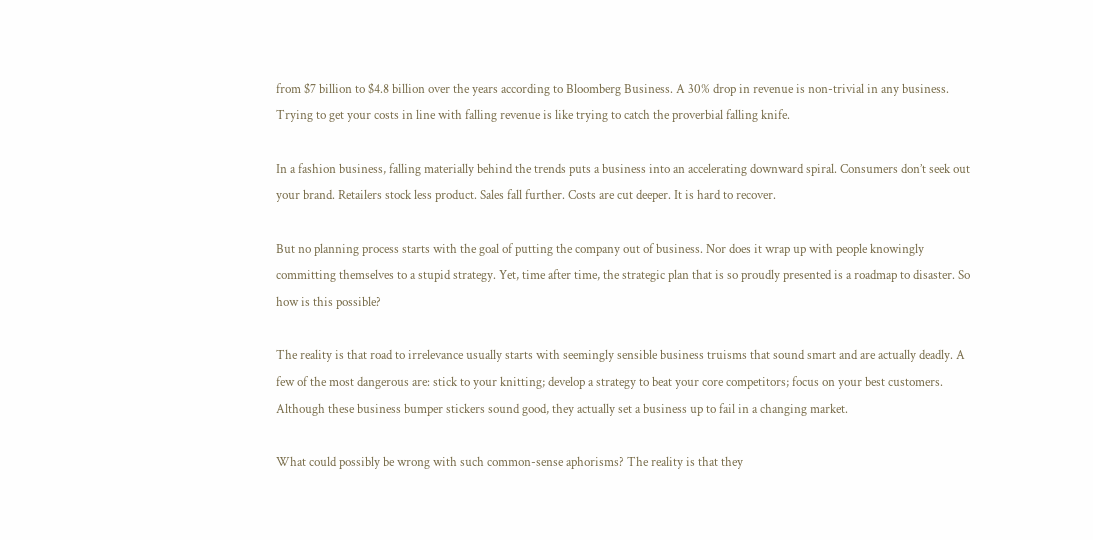from $7 billion to $4.8 billion over the years according to Bloomberg Business. A 30% drop in revenue is non-trivial in any business. Trying to get your costs in line with falling revenue is like trying to catch the proverbial falling knife.

In a fashion business, falling materially behind the trends puts a business into an accelerating downward spiral. Consumers don’t seek out your brand. Retailers stock less product. Sales fall further. Costs are cut deeper. It is hard to recover.

But no planning process starts with the goal of putting the company out of business. Nor does it wrap up with people knowingly committing themselves to a stupid strategy. Yet, time after time, the strategic plan that is so proudly presented is a roadmap to disaster. So how is this possible?

The reality is that road to irrelevance usually starts with seemingly sensible business truisms that sound smart and are actually deadly. A few of the most dangerous are: stick to your knitting; develop a strategy to beat your core competitors; focus on your best customers. Although these business bumper stickers sound good, they actually set a business up to fail in a changing market.

What could possibly be wrong with such common-sense aphorisms? The reality is that they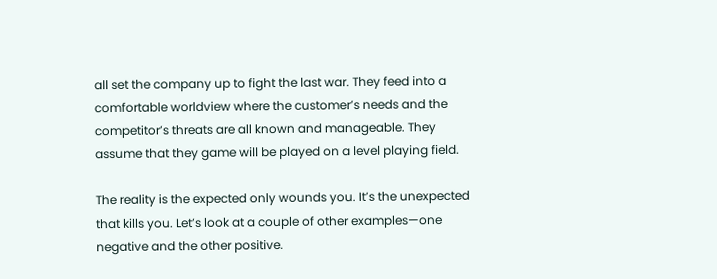all set the company up to fight the last war. They feed into a comfortable worldview where the customer’s needs and the competitor’s threats are all known and manageable. They assume that they game will be played on a level playing field.

The reality is the expected only wounds you. It’s the unexpected that kills you. Let’s look at a couple of other examples—one negative and the other positive.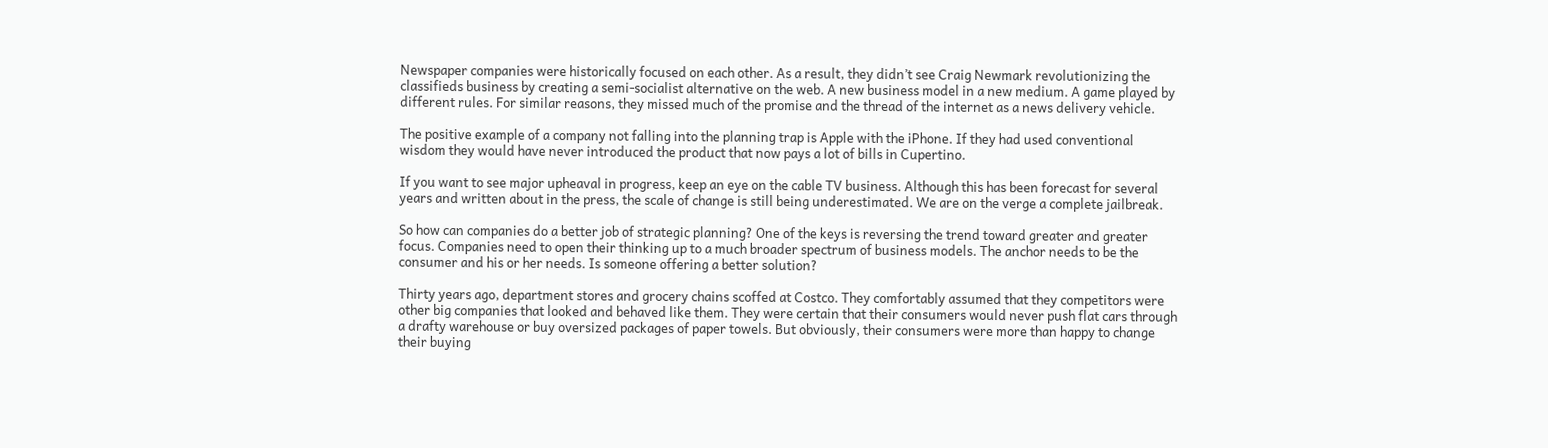Newspaper companies were historically focused on each other. As a result, they didn’t see Craig Newmark revolutionizing the classifieds business by creating a semi-socialist alternative on the web. A new business model in a new medium. A game played by different rules. For similar reasons, they missed much of the promise and the thread of the internet as a news delivery vehicle.

The positive example of a company not falling into the planning trap is Apple with the iPhone. If they had used conventional wisdom they would have never introduced the product that now pays a lot of bills in Cupertino.

If you want to see major upheaval in progress, keep an eye on the cable TV business. Although this has been forecast for several years and written about in the press, the scale of change is still being underestimated. We are on the verge a complete jailbreak.

So how can companies do a better job of strategic planning? One of the keys is reversing the trend toward greater and greater focus. Companies need to open their thinking up to a much broader spectrum of business models. The anchor needs to be the consumer and his or her needs. Is someone offering a better solution?

Thirty years ago, department stores and grocery chains scoffed at Costco. They comfortably assumed that they competitors were other big companies that looked and behaved like them. They were certain that their consumers would never push flat cars through a drafty warehouse or buy oversized packages of paper towels. But obviously, their consumers were more than happy to change their buying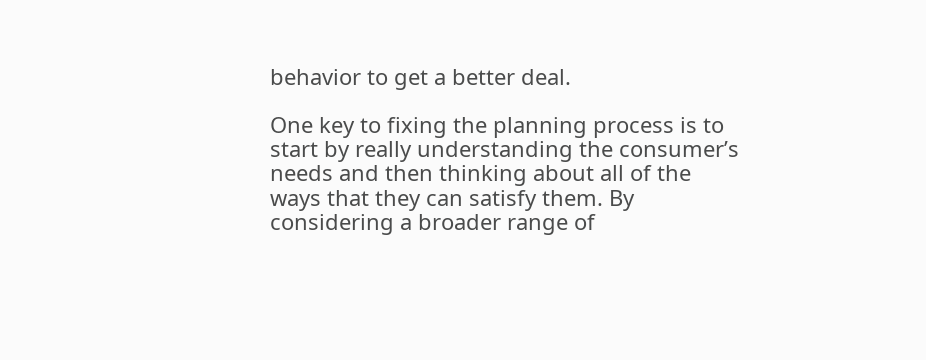behavior to get a better deal.

One key to fixing the planning process is to start by really understanding the consumer’s needs and then thinking about all of the ways that they can satisfy them. By considering a broader range of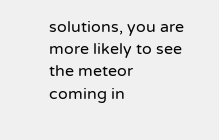solutions, you are more likely to see the meteor coming in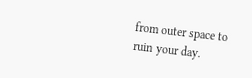from outer space to ruin your day.